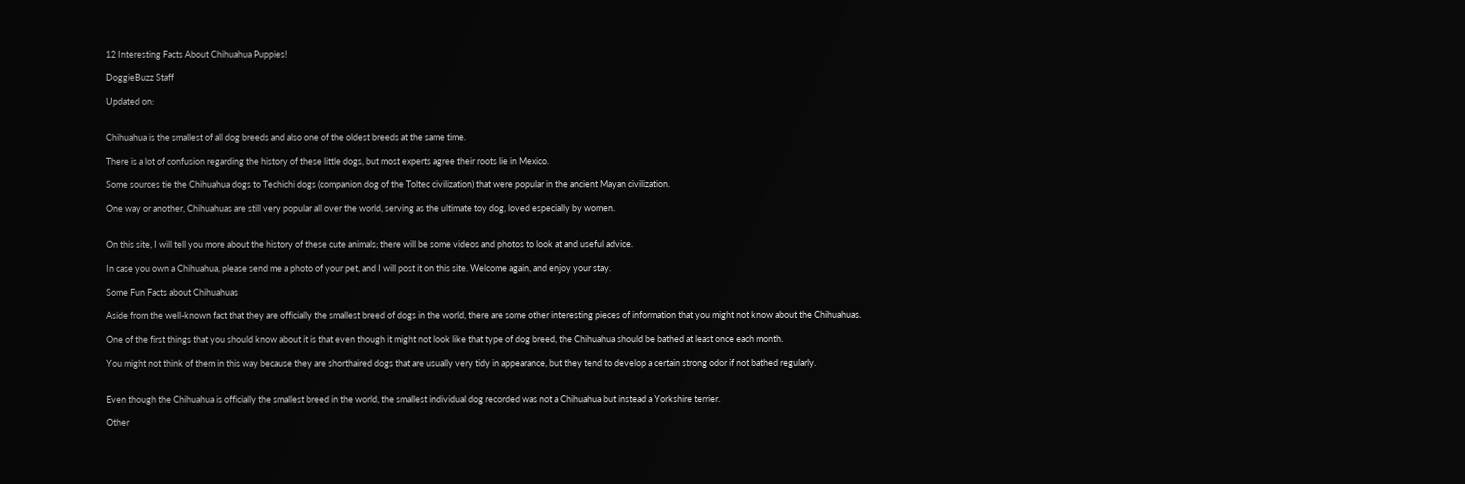12 Interesting Facts About Chihuahua Puppies!

DoggieBuzz Staff

Updated on:


Chihuahua is the smallest of all dog breeds and also one of the oldest breeds at the same time.

There is a lot of confusion regarding the history of these little dogs, but most experts agree their roots lie in Mexico.

Some sources tie the Chihuahua dogs to Techichi dogs (companion dog of the Toltec civilization) that were popular in the ancient Mayan civilization.

One way or another, Chihuahuas are still very popular all over the world, serving as the ultimate toy dog, loved especially by women.


On this site, I will tell you more about the history of these cute animals; there will be some videos and photos to look at and useful advice.

In case you own a Chihuahua, please send me a photo of your pet, and I will post it on this site. Welcome again, and enjoy your stay.

Some Fun Facts about Chihuahuas

Aside from the well-known fact that they are officially the smallest breed of dogs in the world, there are some other interesting pieces of information that you might not know about the Chihuahuas.

One of the first things that you should know about it is that even though it might not look like that type of dog breed, the Chihuahua should be bathed at least once each month.

You might not think of them in this way because they are shorthaired dogs that are usually very tidy in appearance, but they tend to develop a certain strong odor if not bathed regularly.


Even though the Chihuahua is officially the smallest breed in the world, the smallest individual dog recorded was not a Chihuahua but instead a Yorkshire terrier.

Other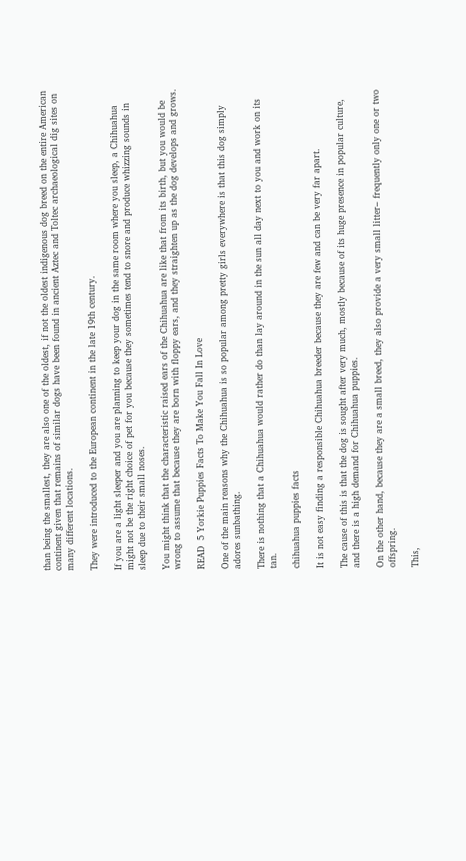than being the smallest, they are also one of the oldest, if not the oldest indigenous dog breed on the entire American continent given that remains of similar dogs have been found in ancient Aztec and Toltec archaeological dig sites on many different locations.

They were introduced to the European continent in the late 19th century.

If you are a light sleeper and you are planning to keep your dog in the same room where you sleep, a Chihuahua might not be the right choice of pet for you because they sometimes tend to snore and produce whizzing sounds in sleep due to their small noses.

You might think that the characteristic raised ears of the Chihuahua are like that from its birth, but you would be wrong to assume that because they are born with floppy ears, and they straighten up as the dog develops and grows.

READ  5 Yorkie Puppies Facts To Make You Fall In Love

One of the main reasons why the Chihuahua is so popular among pretty girls everywhere is that this dog simply adores sunbathing.

There is nothing that a Chihuahua would rather do than lay around in the sun all day next to you and work on its tan.

chihuahua puppies facts

It is not easy finding a responsible Chihuahua breeder because they are few and can be very far apart.

The cause of this is that the dog is sought after very much, mostly because of its huge presence in popular culture, and there is a high demand for Chihuahua puppies.

On the other hand, because they are a small breed, they also provide a very small litter– frequently only one or two offspring.

This,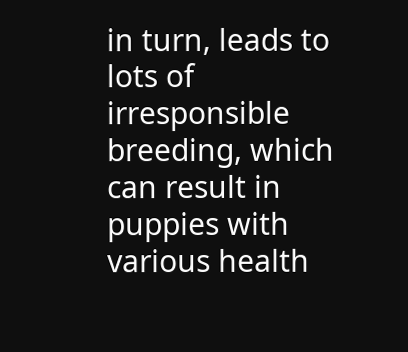in turn, leads to lots of irresponsible breeding, which can result in puppies with various health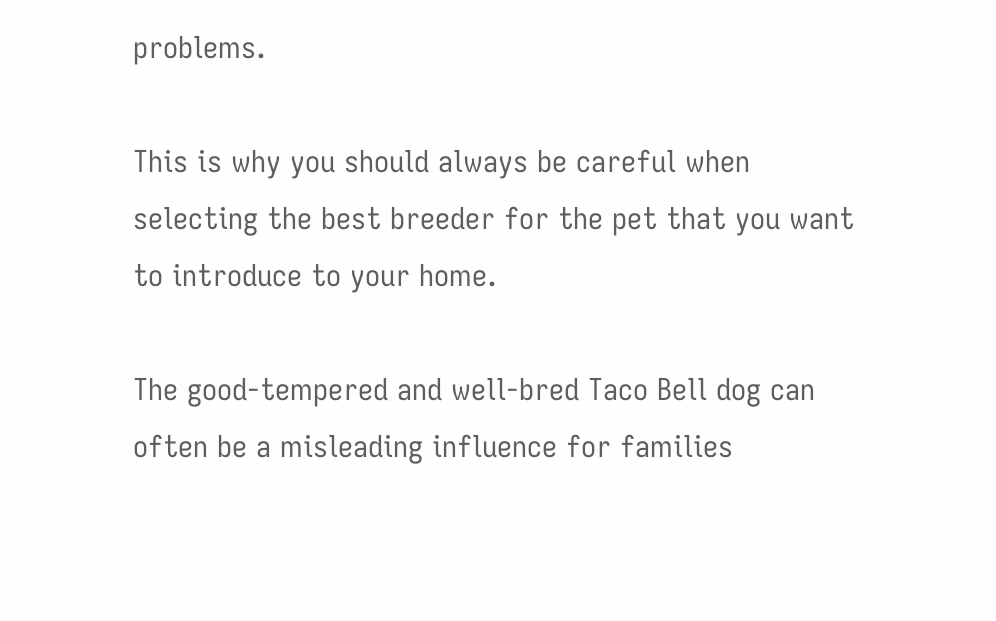problems.

This is why you should always be careful when selecting the best breeder for the pet that you want to introduce to your home.

The good-tempered and well-bred Taco Bell dog can often be a misleading influence for families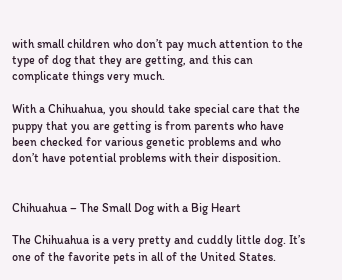with small children who don’t pay much attention to the type of dog that they are getting, and this can complicate things very much.

With a Chihuahua, you should take special care that the puppy that you are getting is from parents who have been checked for various genetic problems and who don’t have potential problems with their disposition.


Chihuahua – The Small Dog with a Big Heart

The Chihuahua is a very pretty and cuddly little dog. It’s one of the favorite pets in all of the United States.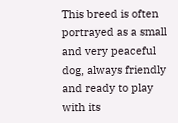This breed is often portrayed as a small and very peaceful dog, always friendly and ready to play with its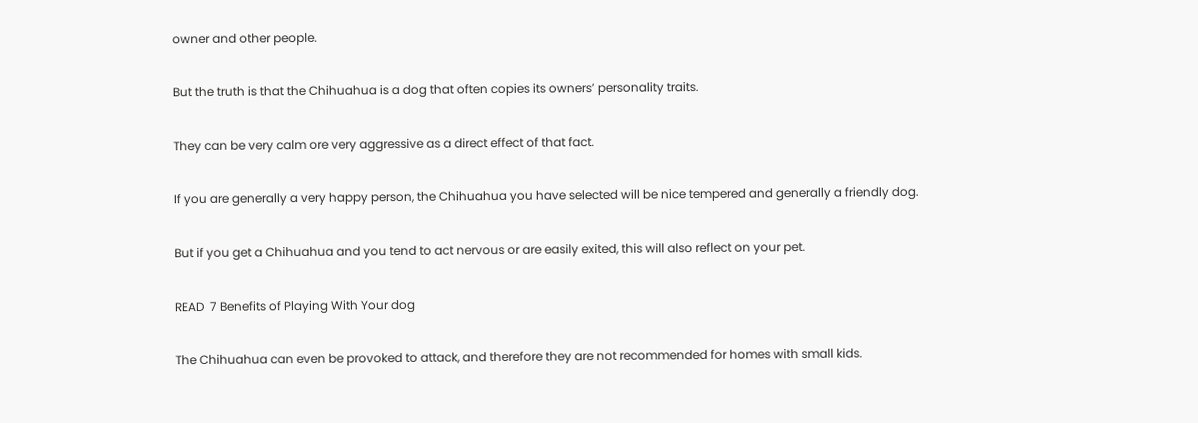owner and other people.

But the truth is that the Chihuahua is a dog that often copies its owners’ personality traits.

They can be very calm ore very aggressive as a direct effect of that fact.

If you are generally a very happy person, the Chihuahua you have selected will be nice tempered and generally a friendly dog.

But if you get a Chihuahua and you tend to act nervous or are easily exited, this will also reflect on your pet.

READ  7 Benefits of Playing With Your dog

The Chihuahua can even be provoked to attack, and therefore they are not recommended for homes with small kids.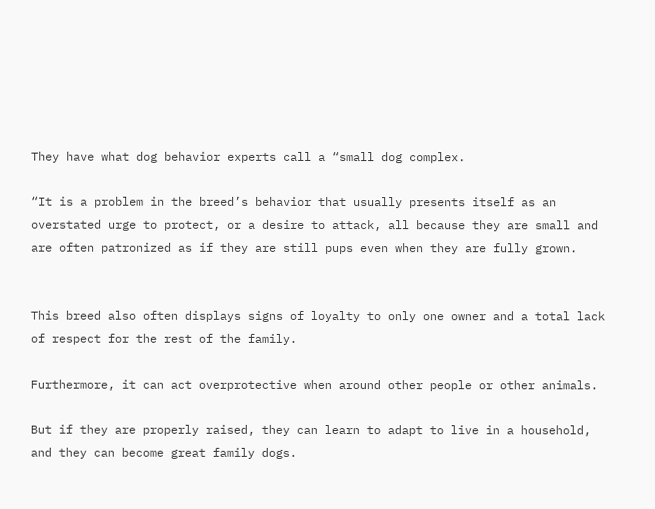They have what dog behavior experts call a “small dog complex.

“It is a problem in the breed’s behavior that usually presents itself as an overstated urge to protect, or a desire to attack, all because they are small and are often patronized as if they are still pups even when they are fully grown.


This breed also often displays signs of loyalty to only one owner and a total lack of respect for the rest of the family.

Furthermore, it can act overprotective when around other people or other animals.

But if they are properly raised, they can learn to adapt to live in a household, and they can become great family dogs.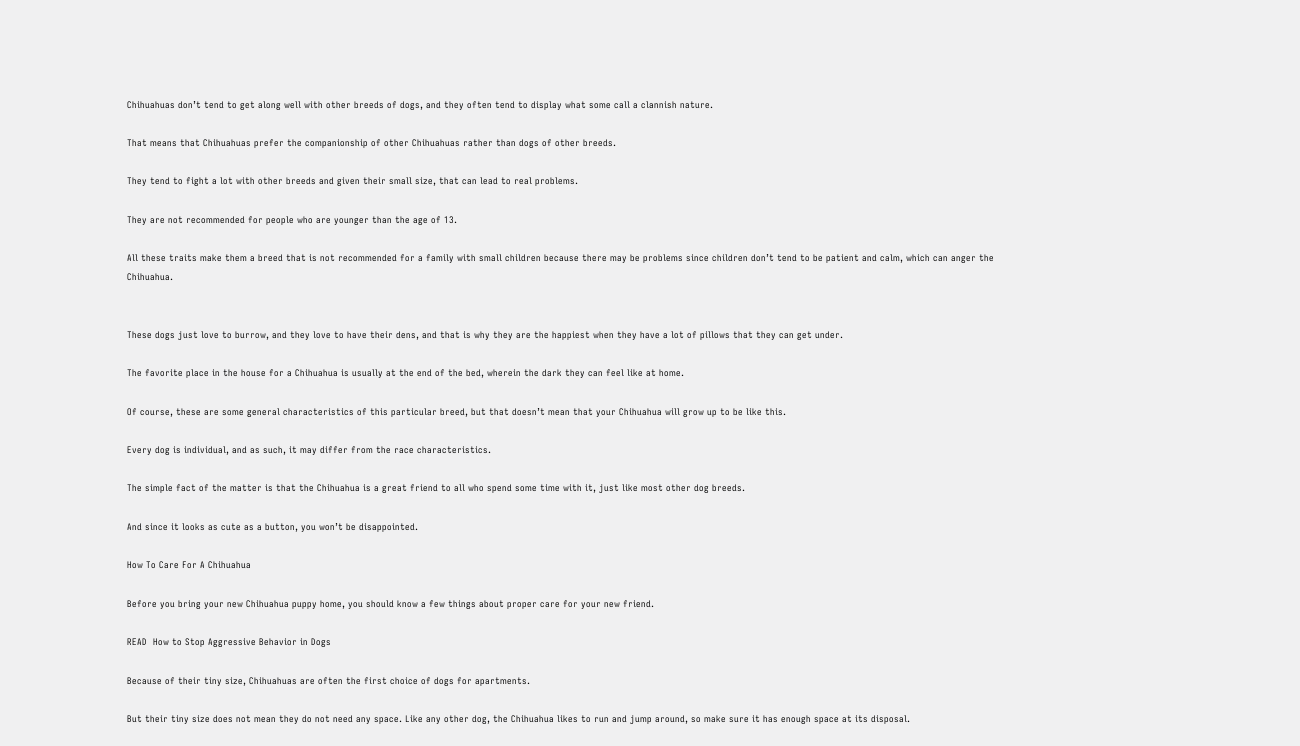Chihuahuas don’t tend to get along well with other breeds of dogs, and they often tend to display what some call a clannish nature.

That means that Chihuahuas prefer the companionship of other Chihuahuas rather than dogs of other breeds.

They tend to fight a lot with other breeds and given their small size, that can lead to real problems.

They are not recommended for people who are younger than the age of 13.

All these traits make them a breed that is not recommended for a family with small children because there may be problems since children don’t tend to be patient and calm, which can anger the Chihuahua.


These dogs just love to burrow, and they love to have their dens, and that is why they are the happiest when they have a lot of pillows that they can get under.

The favorite place in the house for a Chihuahua is usually at the end of the bed, wherein the dark they can feel like at home.

Of course, these are some general characteristics of this particular breed, but that doesn’t mean that your Chihuahua will grow up to be like this.

Every dog is individual, and as such, it may differ from the race characteristics.

The simple fact of the matter is that the Chihuahua is a great friend to all who spend some time with it, just like most other dog breeds.

And since it looks as cute as a button, you won’t be disappointed.

How To Care For A Chihuahua

Before you bring your new Chihuahua puppy home, you should know a few things about proper care for your new friend.

READ  How to Stop Aggressive Behavior in Dogs

Because of their tiny size, Chihuahuas are often the first choice of dogs for apartments.

But their tiny size does not mean they do not need any space. Like any other dog, the Chihuahua likes to run and jump around, so make sure it has enough space at its disposal.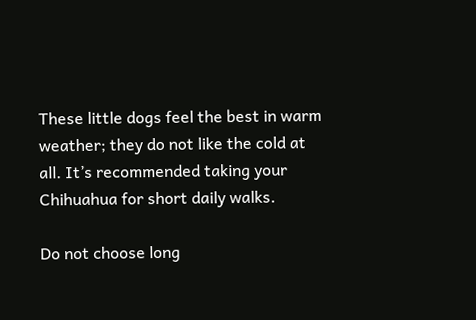These little dogs feel the best in warm weather; they do not like the cold at all. It’s recommended taking your Chihuahua for short daily walks.

Do not choose long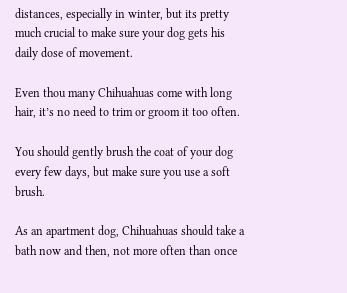distances, especially in winter, but its pretty much crucial to make sure your dog gets his daily dose of movement.

Even thou many Chihuahuas come with long hair, it’s no need to trim or groom it too often.

You should gently brush the coat of your dog every few days, but make sure you use a soft brush.

As an apartment dog, Chihuahuas should take a bath now and then, not more often than once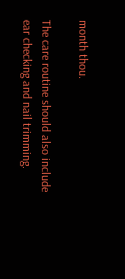month thou.

The care routine should also include ear checking and nail trimming.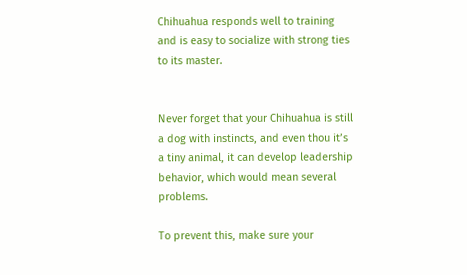Chihuahua responds well to training and is easy to socialize with strong ties to its master.


Never forget that your Chihuahua is still a dog with instincts, and even thou it’s a tiny animal, it can develop leadership behavior, which would mean several problems.

To prevent this, make sure your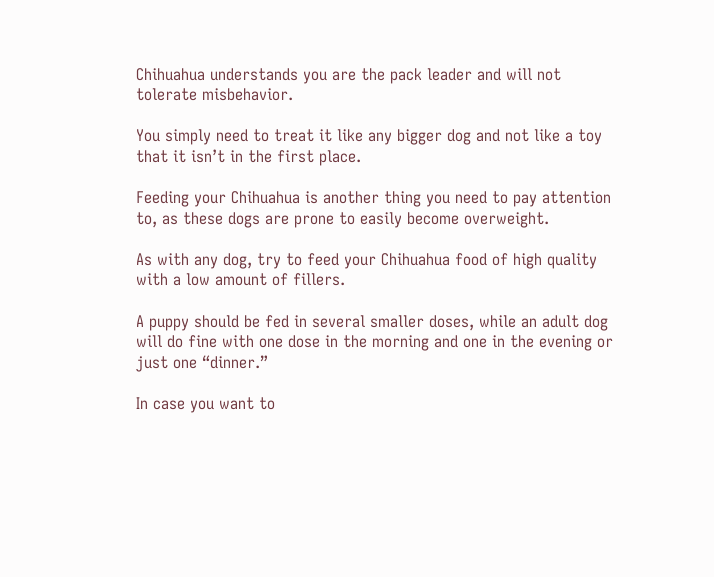Chihuahua understands you are the pack leader and will not tolerate misbehavior.

You simply need to treat it like any bigger dog and not like a toy that it isn’t in the first place.

Feeding your Chihuahua is another thing you need to pay attention to, as these dogs are prone to easily become overweight.

As with any dog, try to feed your Chihuahua food of high quality with a low amount of fillers.

A puppy should be fed in several smaller doses, while an adult dog will do fine with one dose in the morning and one in the evening or just one “dinner.”

In case you want to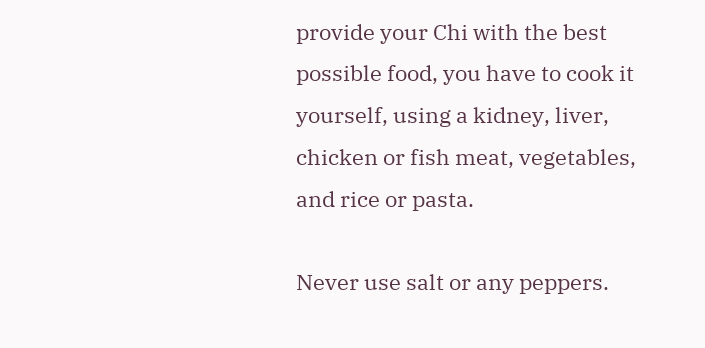provide your Chi with the best possible food, you have to cook it yourself, using a kidney, liver, chicken or fish meat, vegetables, and rice or pasta.

Never use salt or any peppers.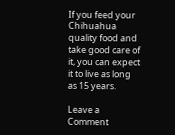If you feed your Chihuahua quality food and take good care of it, you can expect it to live as long as 15 years.

Leave a Comment